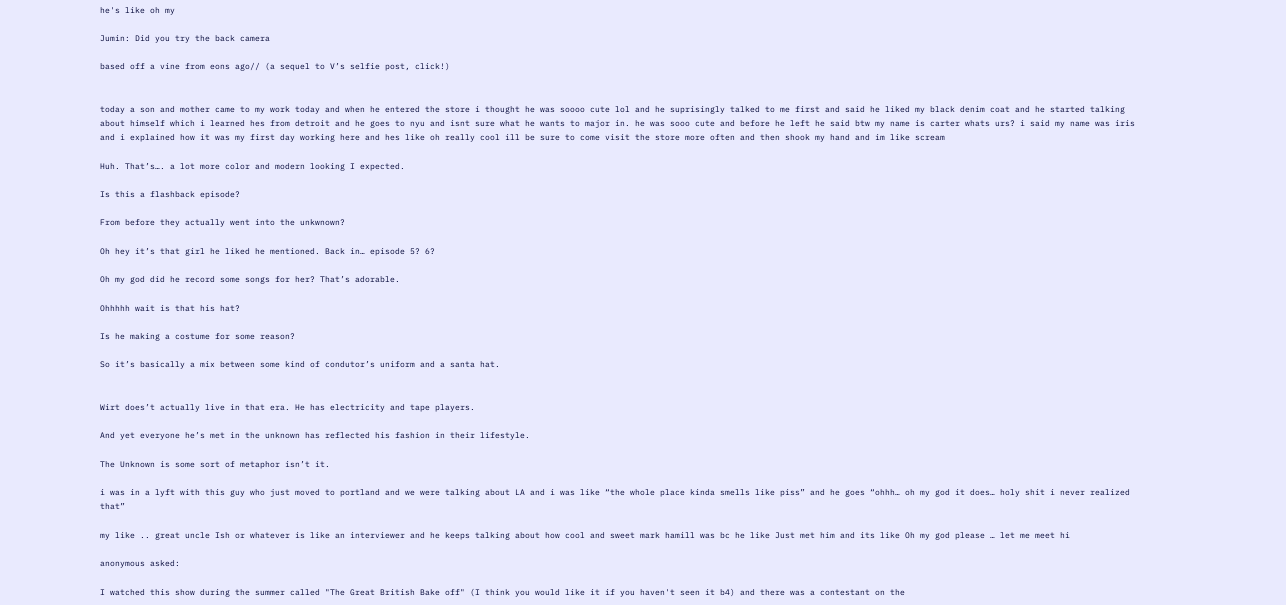he's like oh my

Jumin: Did you try the back camera

based off a vine from eons ago// (a sequel to V’s selfie post, click!)


today a son and mother came to my work today and when he entered the store i thought he was soooo cute lol and he suprisingly talked to me first and said he liked my black denim coat and he started talking about himself which i learned hes from detroit and he goes to nyu and isnt sure what he wants to major in. he was sooo cute and before he left he said btw my name is carter whats urs? i said my name was iris and i explained how it was my first day working here and hes like oh really cool ill be sure to come visit the store more often and then shook my hand and im like scream

Huh. That’s…. a lot more color and modern looking I expected.

Is this a flashback episode?

From before they actually went into the unkwnown?

Oh hey it’s that girl he liked he mentioned. Back in… episode 5? 6?

Oh my god did he record some songs for her? That’s adorable.

Ohhhhh wait is that his hat?

Is he making a costume for some reason?

So it’s basically a mix between some kind of condutor’s uniform and a santa hat.


Wirt does’t actually live in that era. He has electricity and tape players.

And yet everyone he’s met in the unknown has reflected his fashion in their lifestyle.

The Unknown is some sort of metaphor isn’t it.

i was in a lyft with this guy who just moved to portland and we were talking about LA and i was like “the whole place kinda smells like piss” and he goes “ohhh… oh my god it does… holy shit i never realized that”

my like .. great uncle Ish or whatever is like an interviewer and he keeps talking about how cool and sweet mark hamill was bc he like Just met him and its like Oh my god please … let me meet hi

anonymous asked:

I watched this show during the summer called "The Great British Bake off" (I think you would like it if you haven't seen it b4) and there was a contestant on the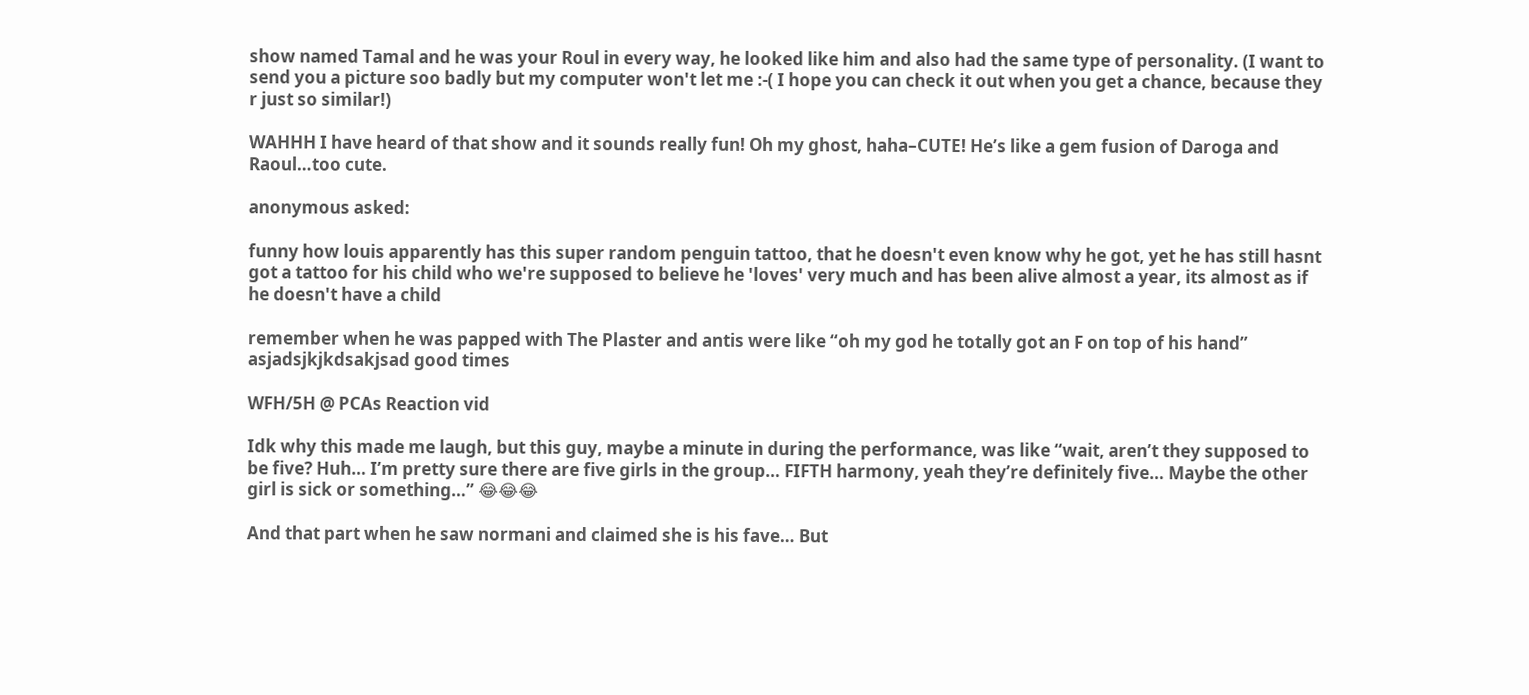show named Tamal and he was your Roul in every way, he looked like him and also had the same type of personality. (I want to send you a picture soo badly but my computer won't let me :-( I hope you can check it out when you get a chance, because they r just so similar!)

WAHHH I have heard of that show and it sounds really fun! Oh my ghost, haha–CUTE! He’s like a gem fusion of Daroga and Raoul…too cute.

anonymous asked:

funny how louis apparently has this super random penguin tattoo, that he doesn't even know why he got, yet he has still hasnt got a tattoo for his child who we're supposed to believe he 'loves' very much and has been alive almost a year, its almost as if he doesn't have a child

remember when he was papped with The Plaster and antis were like “oh my god he totally got an F on top of his hand” asjadsjkjkdsakjsad good times

WFH/5H @ PCAs Reaction vid

Idk why this made me laugh, but this guy, maybe a minute in during the performance, was like “wait, aren’t they supposed to be five? Huh… I’m pretty sure there are five girls in the group… FIFTH harmony, yeah they’re definitely five… Maybe the other girl is sick or something…” 😂😂😂

And that part when he saw normani and claimed she is his fave… But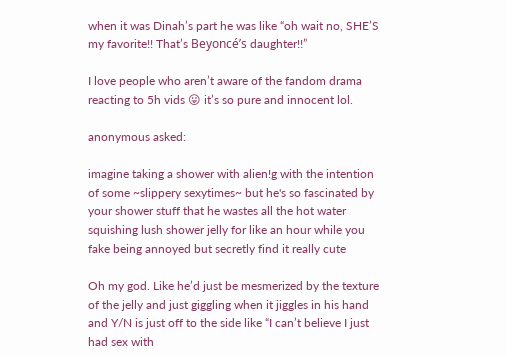when it was Dinah’s part he was like “oh wait no, SHE’S my favorite!! That’s Beyoncé’s daughter!!”

I love people who aren’t aware of the fandom drama reacting to 5h vids 😛 it’s so pure and innocent lol.

anonymous asked:

imagine taking a shower with alien!g with the intention of some ~slippery sexytimes~ but he's so fascinated by your shower stuff that he wastes all the hot water squishing lush shower jelly for like an hour while you fake being annoyed but secretly find it really cute

Oh my god. Like he’d just be mesmerized by the texture of the jelly and just giggling when it jiggles in his hand and Y/N is just off to the side like “I can’t believe I just had sex with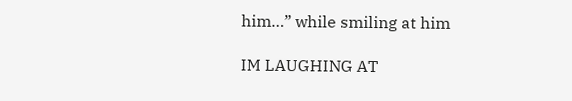him…” while smiling at him

IM LAUGHING AT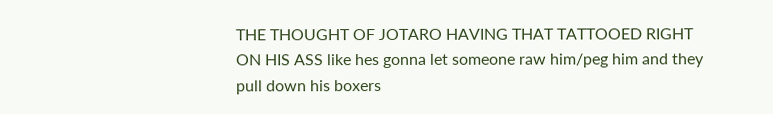THE THOUGHT OF JOTARO HAVING THAT TATTOOED RIGHT ON HIS ASS like hes gonna let someone raw him/peg him and they pull down his boxers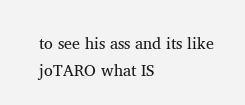to see his ass and its like joTARO what IS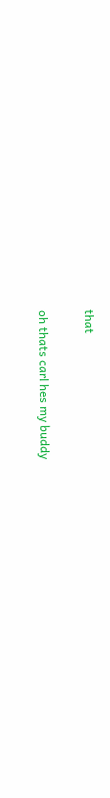that

oh thats carl hes my buddy